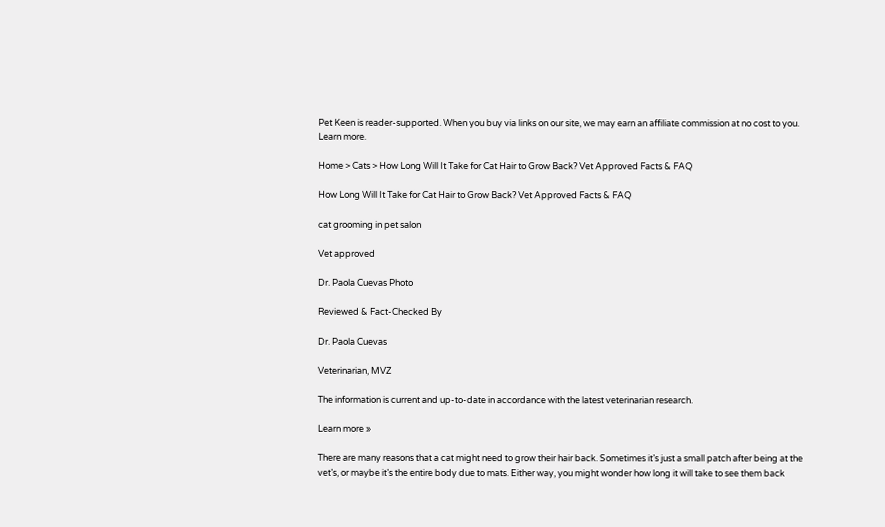Pet Keen is reader-supported. When you buy via links on our site, we may earn an affiliate commission at no cost to you. Learn more.

Home > Cats > How Long Will It Take for Cat Hair to Grow Back? Vet Approved Facts & FAQ

How Long Will It Take for Cat Hair to Grow Back? Vet Approved Facts & FAQ

cat grooming in pet salon

Vet approved

Dr. Paola Cuevas Photo

Reviewed & Fact-Checked By

Dr. Paola Cuevas

Veterinarian, MVZ

The information is current and up-to-date in accordance with the latest veterinarian research.

Learn more »

There are many reasons that a cat might need to grow their hair back. Sometimes it’s just a small patch after being at the vet’s, or maybe it’s the entire body due to mats. Either way, you might wonder how long it will take to see them back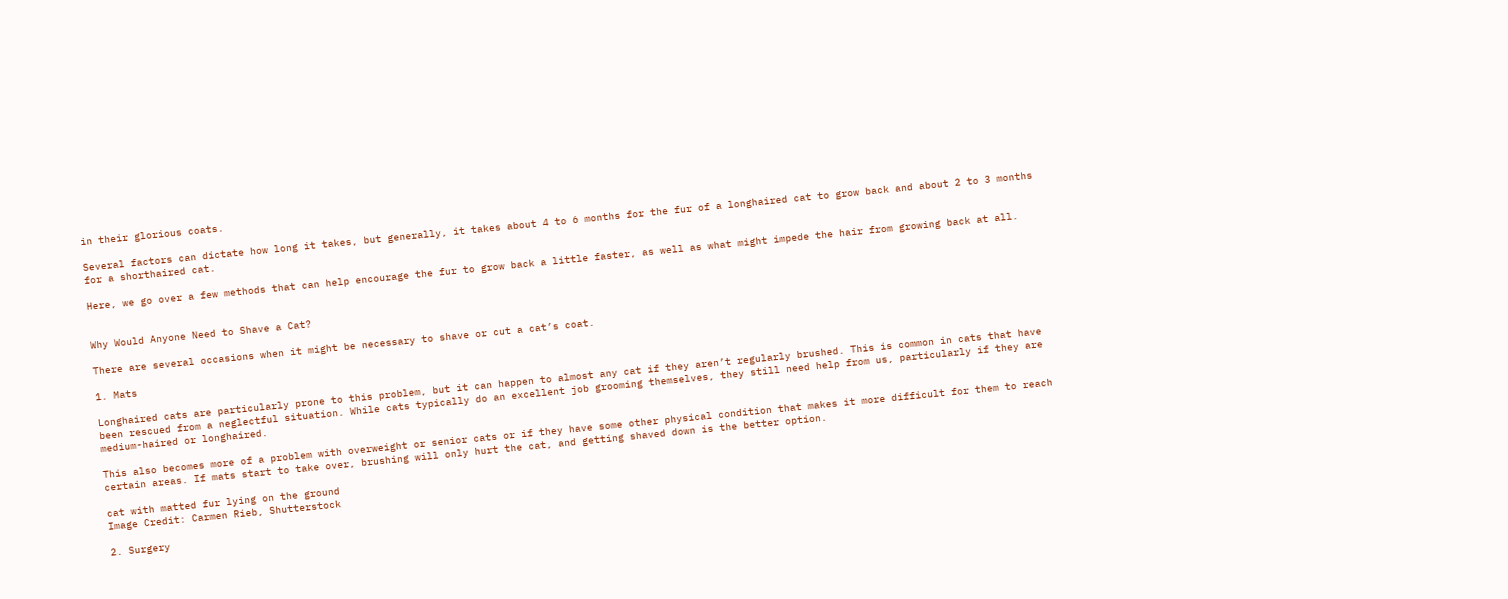in their glorious coats.

Several factors can dictate how long it takes, but generally, it takes about 4 to 6 months for the fur of a longhaired cat to grow back and about 2 to 3 months for a shorthaired cat.

Here, we go over a few methods that can help encourage the fur to grow back a little faster, as well as what might impede the hair from growing back at all.


Why Would Anyone Need to Shave a Cat?

There are several occasions when it might be necessary to shave or cut a cat’s coat.

1. Mats

Longhaired cats are particularly prone to this problem, but it can happen to almost any cat if they aren’t regularly brushed. This is common in cats that have been rescued from a neglectful situation. While cats typically do an excellent job grooming themselves, they still need help from us, particularly if they are medium-haired or longhaired.

This also becomes more of a problem with overweight or senior cats or if they have some other physical condition that makes it more difficult for them to reach certain areas. If mats start to take over, brushing will only hurt the cat, and getting shaved down is the better option.

cat with matted fur lying on the ground
Image Credit: Carmen Rieb, Shutterstock

2. Surgery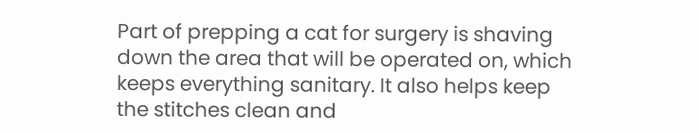Part of prepping a cat for surgery is shaving down the area that will be operated on, which keeps everything sanitary. It also helps keep the stitches clean and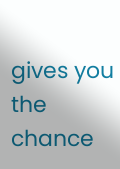gives you the chance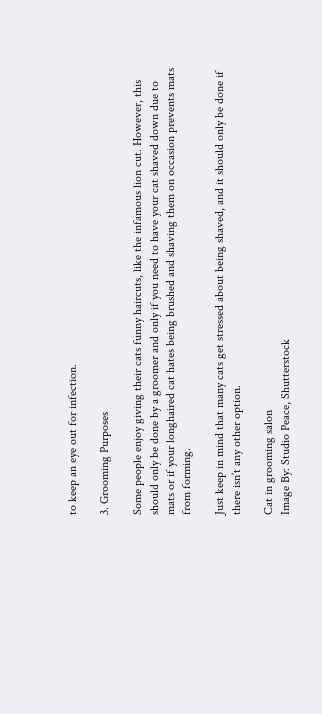to keep an eye out for infection.

3. Grooming Purposes

Some people enjoy giving their cats funny haircuts, like the infamous lion cut. However, this should only be done by a groomer and only if you need to have your cat shaved down due to mats or if your longhaired cat hates being brushed and shaving them on occasion prevents mats from forming.

Just keep in mind that many cats get stressed about being shaved, and it should only be done if there isn’t any other option.

Cat in grooming salon
Image By: Studio Peace, Shutterstock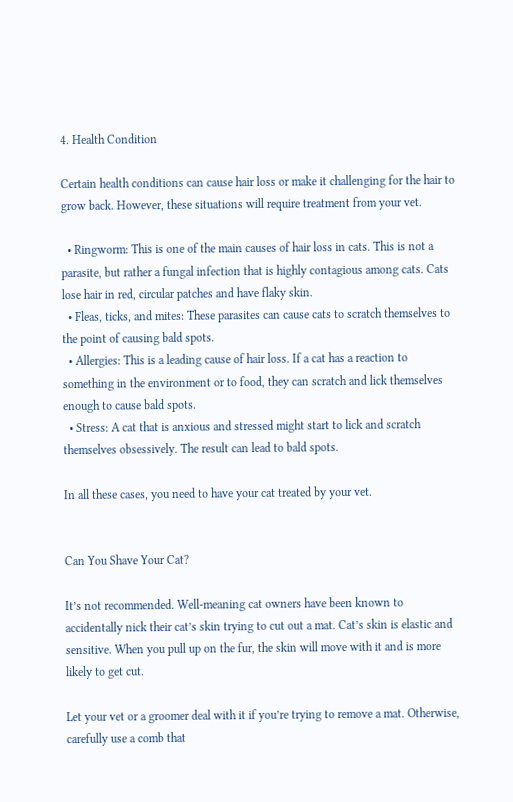4. Health Condition

Certain health conditions can cause hair loss or make it challenging for the hair to grow back. However, these situations will require treatment from your vet.

  • Ringworm: This is one of the main causes of hair loss in cats. This is not a parasite, but rather a fungal infection that is highly contagious among cats. Cats lose hair in red, circular patches and have flaky skin.
  • Fleas, ticks, and mites: These parasites can cause cats to scratch themselves to the point of causing bald spots.
  • Allergies: This is a leading cause of hair loss. If a cat has a reaction to something in the environment or to food, they can scratch and lick themselves enough to cause bald spots.
  • Stress: A cat that is anxious and stressed might start to lick and scratch themselves obsessively. The result can lead to bald spots.

In all these cases, you need to have your cat treated by your vet.


Can You Shave Your Cat?

It’s not recommended. Well-meaning cat owners have been known to accidentally nick their cat’s skin trying to cut out a mat. Cat’s skin is elastic and sensitive. When you pull up on the fur, the skin will move with it and is more likely to get cut.

Let your vet or a groomer deal with it if you’re trying to remove a mat. Otherwise, carefully use a comb that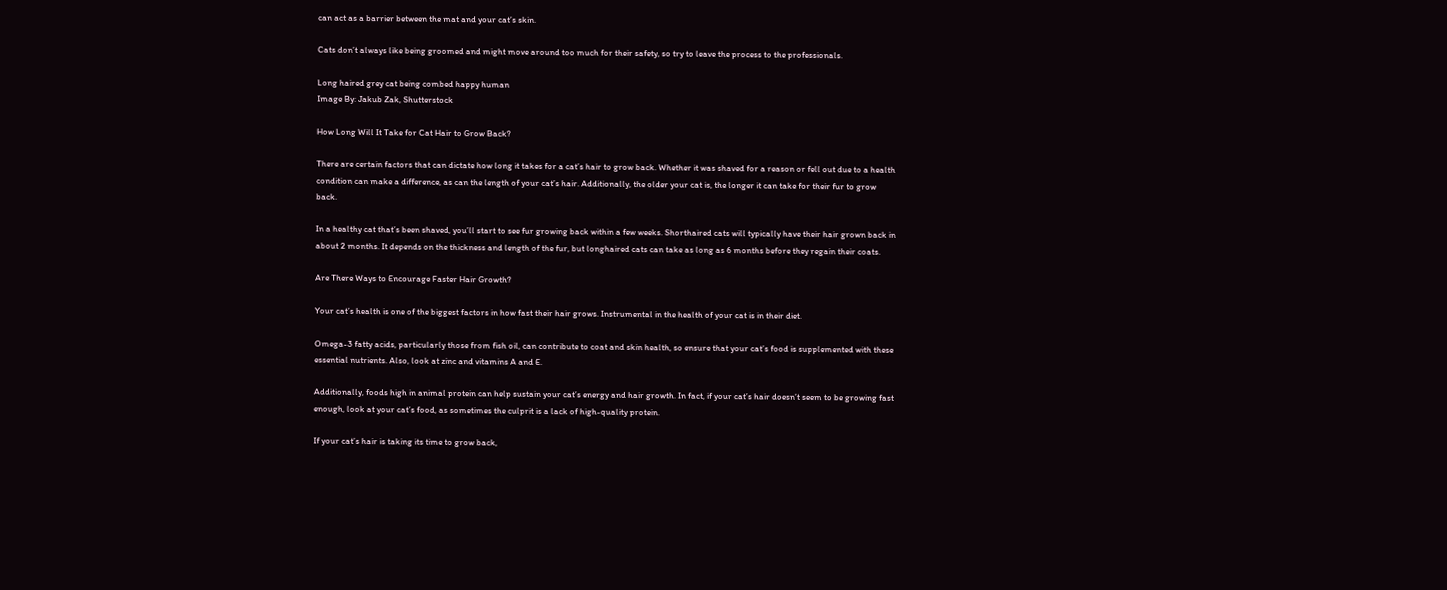can act as a barrier between the mat and your cat’s skin.

Cats don’t always like being groomed and might move around too much for their safety, so try to leave the process to the professionals.

Long haired grey cat being combed happy human
Image By: Jakub Zak, Shutterstock

How Long Will It Take for Cat Hair to Grow Back?

There are certain factors that can dictate how long it takes for a cat’s hair to grow back. Whether it was shaved for a reason or fell out due to a health condition can make a difference, as can the length of your cat’s hair. Additionally, the older your cat is, the longer it can take for their fur to grow back.

In a healthy cat that’s been shaved, you’ll start to see fur growing back within a few weeks. Shorthaired cats will typically have their hair grown back in about 2 months. It depends on the thickness and length of the fur, but longhaired cats can take as long as 6 months before they regain their coats.

Are There Ways to Encourage Faster Hair Growth?

Your cat’s health is one of the biggest factors in how fast their hair grows. Instrumental in the health of your cat is in their diet.

Omega-3 fatty acids, particularly those from fish oil, can contribute to coat and skin health, so ensure that your cat’s food is supplemented with these essential nutrients. Also, look at zinc and vitamins A and E.

Additionally, foods high in animal protein can help sustain your cat’s energy and hair growth. In fact, if your cat’s hair doesn’t seem to be growing fast enough, look at your cat’s food, as sometimes the culprit is a lack of high-quality protein.

If your cat’s hair is taking its time to grow back,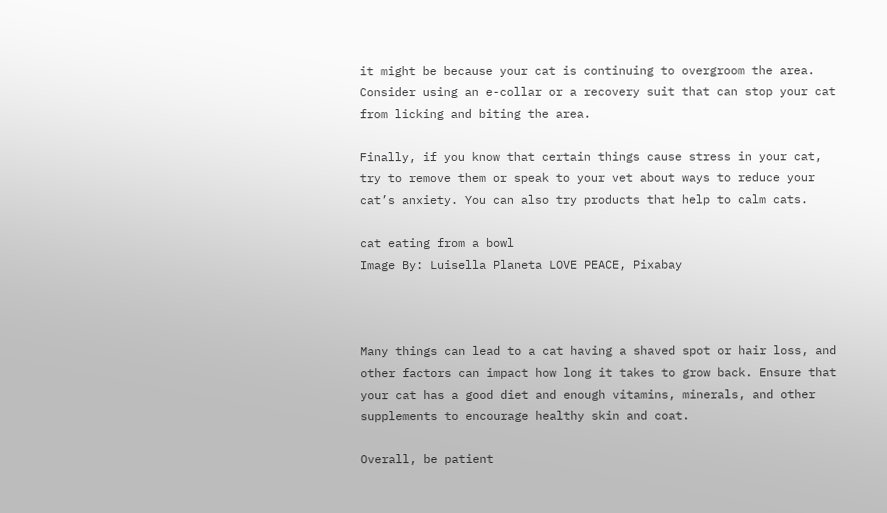it might be because your cat is continuing to overgroom the area. Consider using an e-collar or a recovery suit that can stop your cat from licking and biting the area.

Finally, if you know that certain things cause stress in your cat, try to remove them or speak to your vet about ways to reduce your cat’s anxiety. You can also try products that help to calm cats.

cat eating from a bowl
Image By: Luisella Planeta LOVE PEACE, Pixabay



Many things can lead to a cat having a shaved spot or hair loss, and other factors can impact how long it takes to grow back. Ensure that your cat has a good diet and enough vitamins, minerals, and other supplements to encourage healthy skin and coat.

Overall, be patient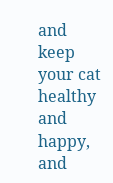and keep your cat healthy and happy, and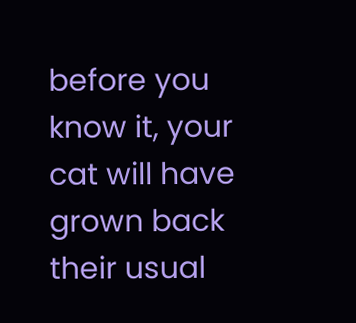before you know it, your cat will have grown back their usual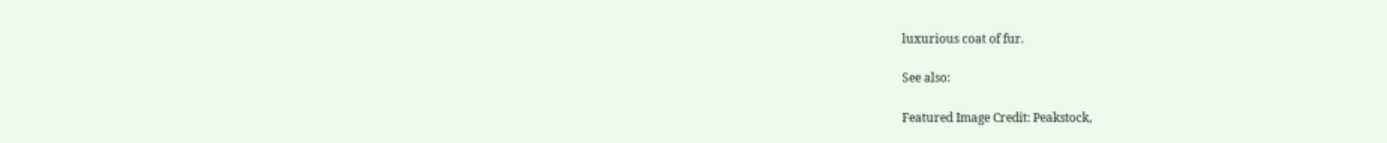luxurious coat of fur.

See also:

Featured Image Credit: Peakstock,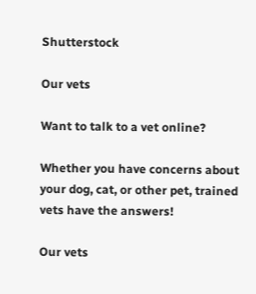Shutterstock

Our vets

Want to talk to a vet online?

Whether you have concerns about your dog, cat, or other pet, trained vets have the answers!

Our vets